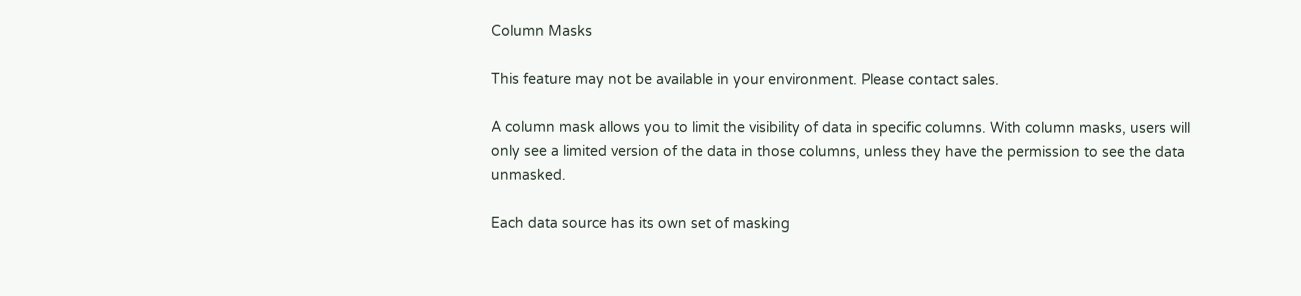Column Masks

This feature may not be available in your environment. Please contact sales.

A column mask allows you to limit the visibility of data in specific columns. With column masks, users will only see a limited version of the data in those columns, unless they have the permission to see the data unmasked.

Each data source has its own set of masking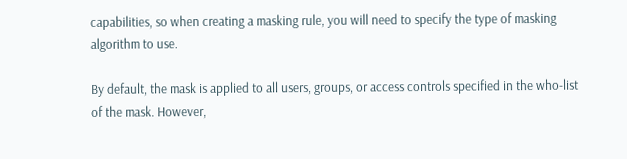capabilities, so when creating a masking rule, you will need to specify the type of masking algorithm to use.

By default, the mask is applied to all users, groups, or access controls specified in the who-list of the mask. However,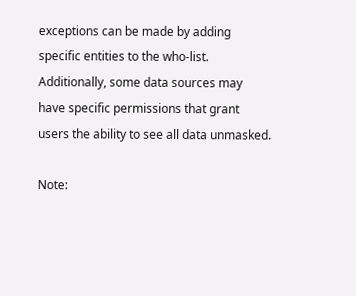exceptions can be made by adding specific entities to the who-list. Additionally, some data sources may have specific permissions that grant users the ability to see all data unmasked.

Note: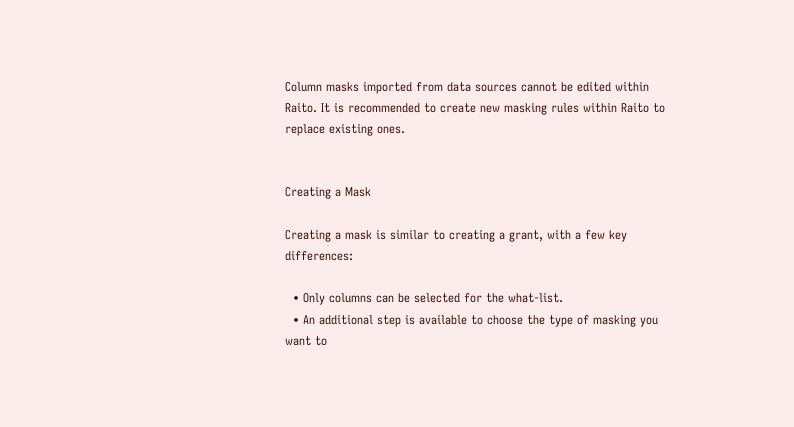Column masks imported from data sources cannot be edited within Raito. It is recommended to create new masking rules within Raito to replace existing ones.


Creating a Mask

Creating a mask is similar to creating a grant, with a few key differences:

  • Only columns can be selected for the what-list.
  • An additional step is available to choose the type of masking you want to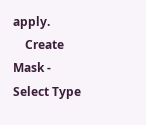apply.
    Create Mask - Select Type